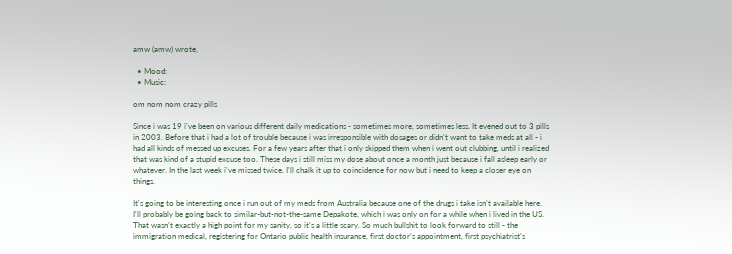amw (amw) wrote,

  • Mood:
  • Music:

om nom nom crazy pills

Since i was 19 i've been on various different daily medications - sometimes more, sometimes less. It evened out to 3 pills in 2003. Before that i had a lot of trouble because i was irresponsible with dosages or didn't want to take meds at all - i had all kinds of messed up excuses. For a few years after that i only skipped them when i went out clubbing, until i realized that was kind of a stupid excuse too. These days i still miss my dose about once a month just because i fall asleep early or whatever. In the last week i've missed twice. I'll chalk it up to coincidence for now but i need to keep a closer eye on things.

It's going to be interesting once i run out of my meds from Australia because one of the drugs i take isn't available here. I'll probably be going back to similar-but-not-the-same Depakote, which i was only on for a while when i lived in the US. That wasn't exactly a high point for my sanity, so it's a little scary. So much bullshit to look forward to still - the immigration medical, registering for Ontario public health insurance, first doctor's appointment, first psychiatrist's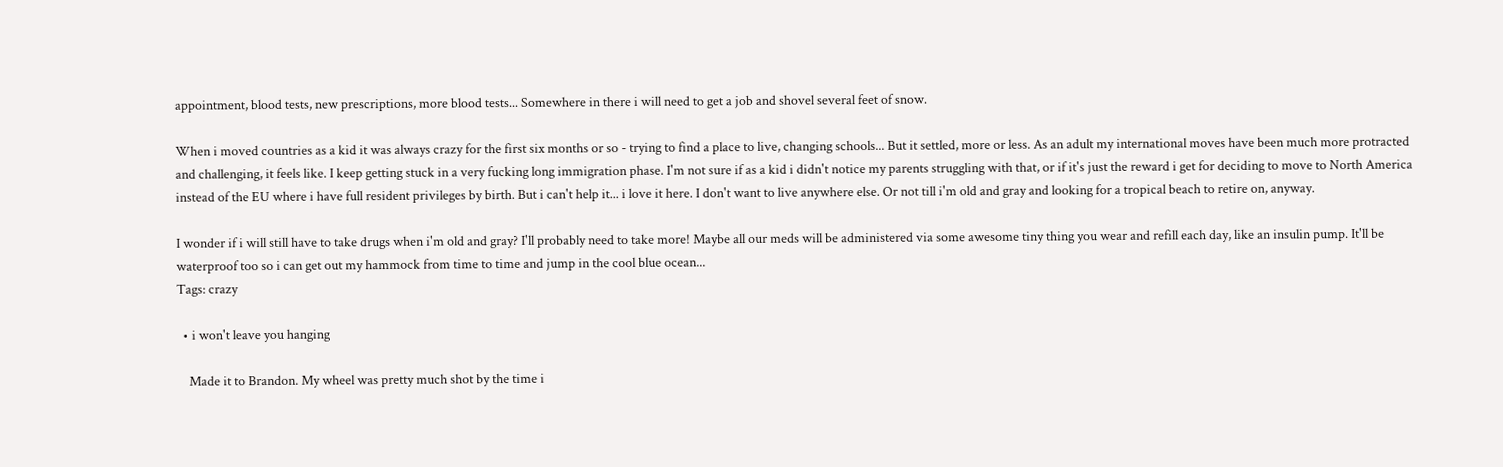appointment, blood tests, new prescriptions, more blood tests... Somewhere in there i will need to get a job and shovel several feet of snow.

When i moved countries as a kid it was always crazy for the first six months or so - trying to find a place to live, changing schools... But it settled, more or less. As an adult my international moves have been much more protracted and challenging, it feels like. I keep getting stuck in a very fucking long immigration phase. I'm not sure if as a kid i didn't notice my parents struggling with that, or if it's just the reward i get for deciding to move to North America instead of the EU where i have full resident privileges by birth. But i can't help it... i love it here. I don't want to live anywhere else. Or not till i'm old and gray and looking for a tropical beach to retire on, anyway.

I wonder if i will still have to take drugs when i'm old and gray? I'll probably need to take more! Maybe all our meds will be administered via some awesome tiny thing you wear and refill each day, like an insulin pump. It'll be waterproof too so i can get out my hammock from time to time and jump in the cool blue ocean...
Tags: crazy

  • i won't leave you hanging

    Made it to Brandon. My wheel was pretty much shot by the time i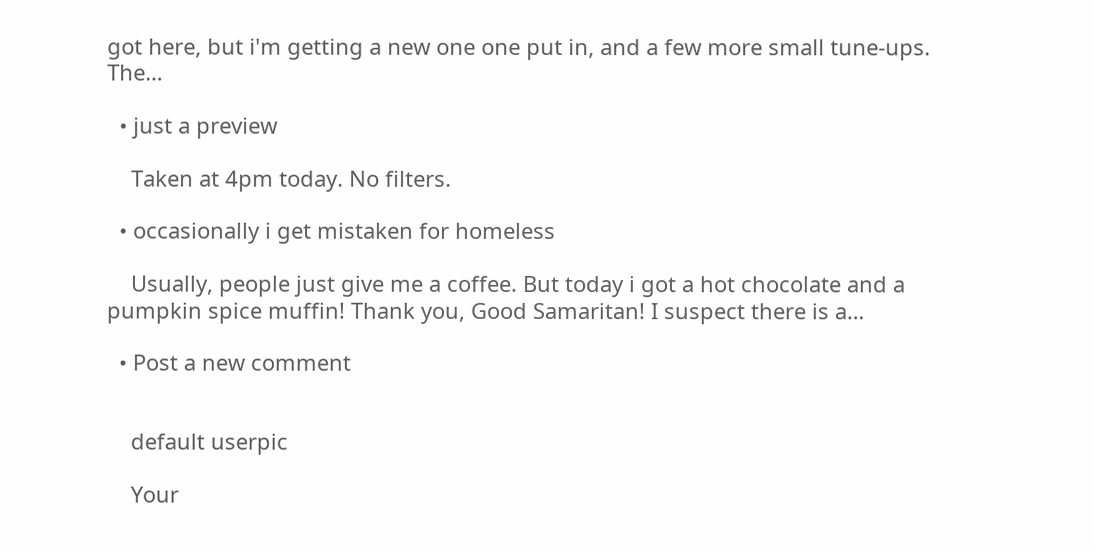got here, but i'm getting a new one one put in, and a few more small tune-ups. The…

  • just a preview

    Taken at 4pm today. No filters.

  • occasionally i get mistaken for homeless

    Usually, people just give me a coffee. But today i got a hot chocolate and a pumpkin spice muffin! Thank you, Good Samaritan! I suspect there is a…

  • Post a new comment


    default userpic

    Your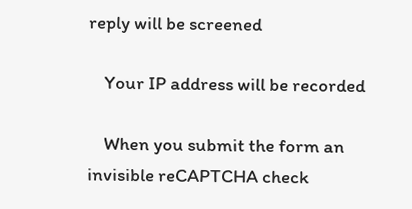reply will be screened

    Your IP address will be recorded

    When you submit the form an invisible reCAPTCHA check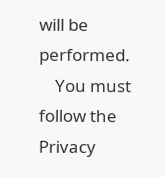will be performed.
    You must follow the Privacy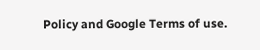Policy and Google Terms of use.